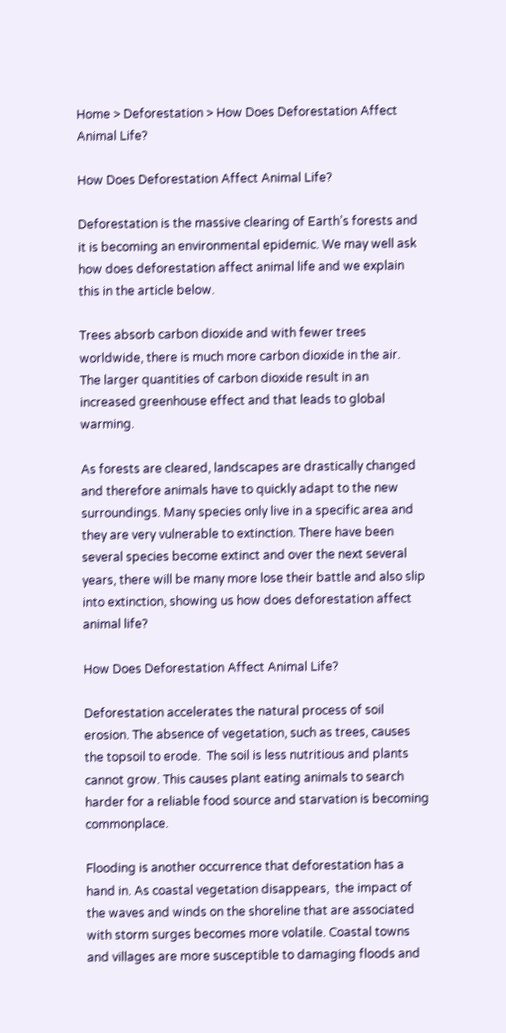Home > Deforestation > How Does Deforestation Affect Animal Life?

How Does Deforestation Affect Animal Life?

Deforestation is the massive clearing of Earth’s forests and it is becoming an environmental epidemic. We may well ask how does deforestation affect animal life and we explain this in the article below.

Trees absorb carbon dioxide and with fewer trees worldwide, there is much more carbon dioxide in the air. The larger quantities of carbon dioxide result in an increased greenhouse effect and that leads to global warming.

As forests are cleared, landscapes are drastically changed and therefore animals have to quickly adapt to the new surroundings. Many species only live in a specific area and they are very vulnerable to extinction. There have been several species become extinct and over the next several years, there will be many more lose their battle and also slip into extinction, showing us how does deforestation affect animal life?

How Does Deforestation Affect Animal Life?

Deforestation accelerates the natural process of soil erosion. The absence of vegetation, such as trees, causes the topsoil to erode.  The soil is less nutritious and plants cannot grow. This causes plant eating animals to search harder for a reliable food source and starvation is becoming commonplace.

Flooding is another occurrence that deforestation has a hand in. As coastal vegetation disappears,  the impact of the waves and winds on the shoreline that are associated with storm surges becomes more volatile. Coastal towns and villages are more susceptible to damaging floods and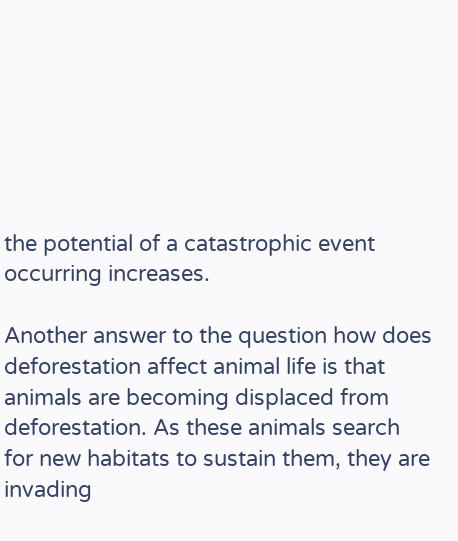the potential of a catastrophic event occurring increases.

Another answer to the question how does deforestation affect animal life is that animals are becoming displaced from deforestation. As these animals search for new habitats to sustain them, they are invading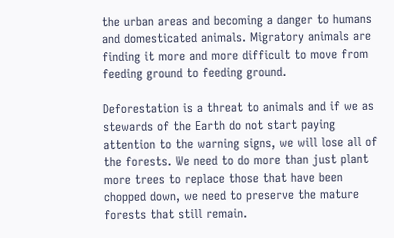the urban areas and becoming a danger to humans and domesticated animals. Migratory animals are finding it more and more difficult to move from feeding ground to feeding ground.

Deforestation is a threat to animals and if we as stewards of the Earth do not start paying attention to the warning signs, we will lose all of the forests. We need to do more than just plant more trees to replace those that have been chopped down, we need to preserve the mature forests that still remain.